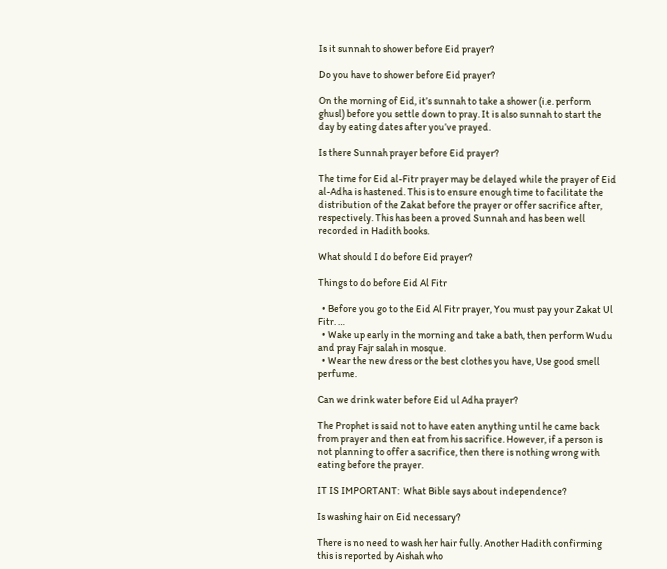Is it sunnah to shower before Eid prayer?

Do you have to shower before Eid prayer?

On the morning of Eid, it’s sunnah to take a shower (i.e. perform ghusl) before you settle down to pray. It is also sunnah to start the day by eating dates after you’ve prayed.

Is there Sunnah prayer before Eid prayer?

The time for Eid al-Fitr prayer may be delayed while the prayer of Eid al-Adha is hastened. This is to ensure enough time to facilitate the distribution of the Zakat before the prayer or offer sacrifice after, respectively. This has been a proved Sunnah and has been well recorded in Hadith books.

What should I do before Eid prayer?

Things to do before Eid Al Fitr

  • Before you go to the Eid Al Fitr prayer, You must pay your Zakat Ul Fitr. …
  • Wake up early in the morning and take a bath, then perform Wudu and pray Fajr salah in mosque.
  • Wear the new dress or the best clothes you have, Use good smell perfume.

Can we drink water before Eid ul Adha prayer?

The Prophet is said not to have eaten anything until he came back from prayer and then eat from his sacrifice. However, if a person is not planning to offer a sacrifice, then there is nothing wrong with eating before the prayer.

IT IS IMPORTANT:  What Bible says about independence?

Is washing hair on Eid necessary?

There is no need to wash her hair fully. Another Hadith confirming this is reported by Aishah who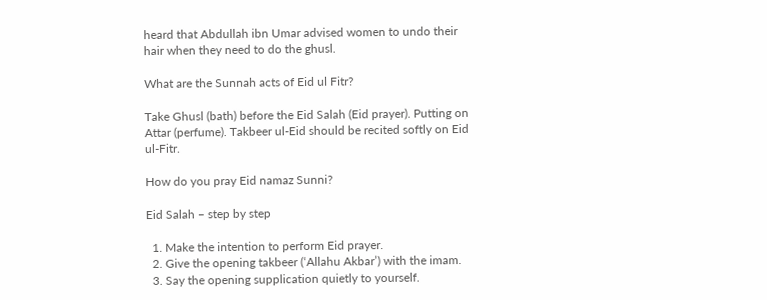heard that Abdullah ibn Umar advised women to undo their hair when they need to do the ghusl.

What are the Sunnah acts of Eid ul Fitr?

Take Ghusl (bath) before the Eid Salah (Eid prayer). Putting on Attar (perfume). Takbeer ul-Eid should be recited softly on Eid ul-Fitr.

How do you pray Eid namaz Sunni?

Eid Salah – step by step

  1. Make the intention to perform Eid prayer.
  2. Give the opening takbeer (‘Allahu Akbar’) with the imam.
  3. Say the opening supplication quietly to yourself.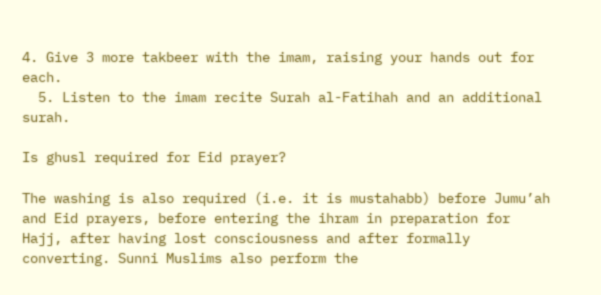4. Give 3 more takbeer with the imam, raising your hands out for each.
  5. Listen to the imam recite Surah al-Fatihah and an additional surah.

Is ghusl required for Eid prayer?

The washing is also required (i.e. it is mustahabb) before Jumu’ah and Eid prayers, before entering the ihram in preparation for Hajj, after having lost consciousness and after formally converting. Sunni Muslims also perform the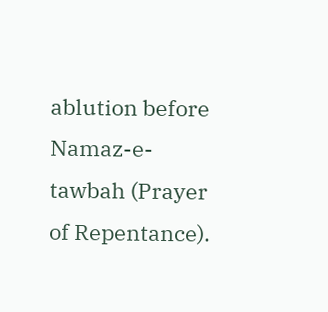ablution before Namaz-e-tawbah (Prayer of Repentance).